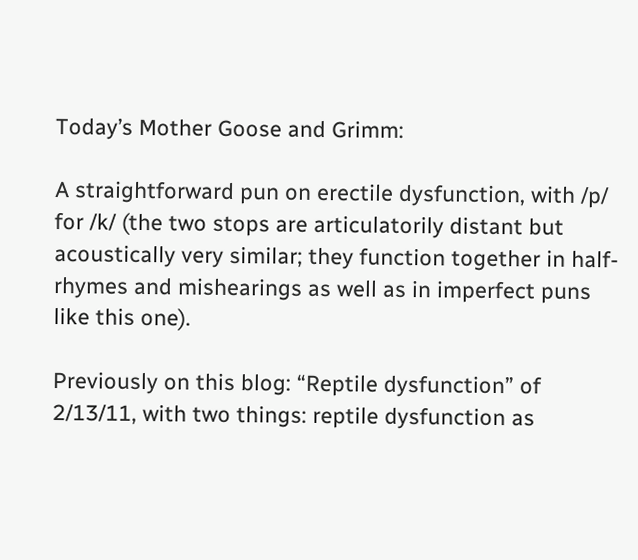Today’s Mother Goose and Grimm:

A straightforward pun on erectile dysfunction, with /p/ for /k/ (the two stops are articulatorily distant but acoustically very similar; they function together in half-rhymes and mishearings as well as in imperfect puns like this one).

Previously on this blog: “Reptile dysfunction” of 2/13/11, with two things: reptile dysfunction as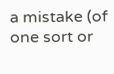a mistake (of one sort or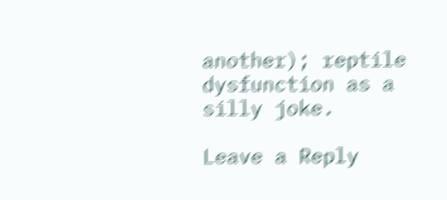another); reptile dysfunction as a silly joke.

Leave a Reply